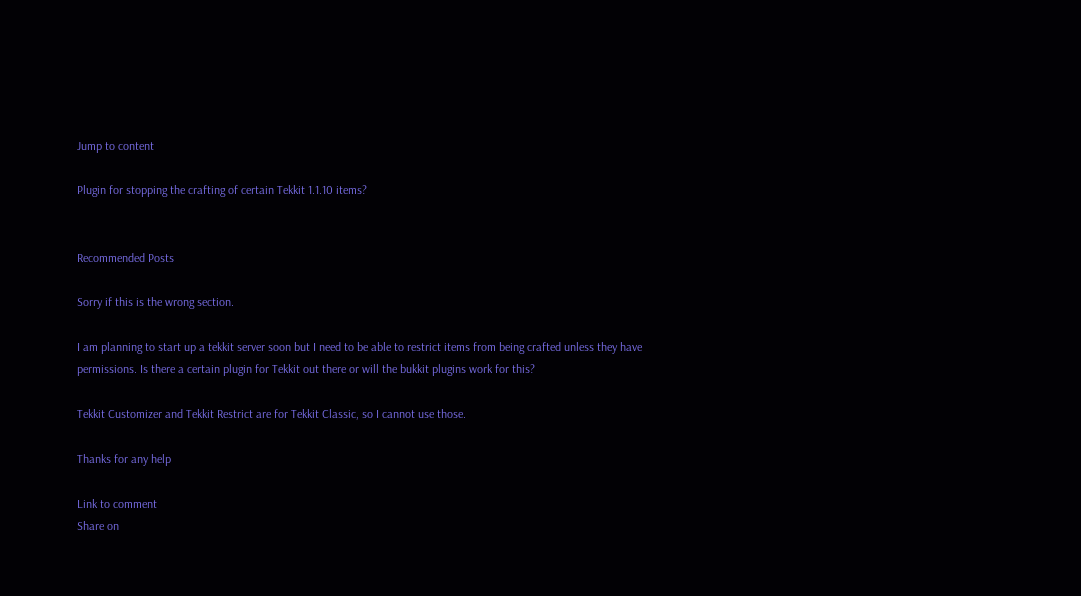Jump to content

Plugin for stopping the crafting of certain Tekkit 1.1.10 items?


Recommended Posts

Sorry if this is the wrong section.

I am planning to start up a tekkit server soon but I need to be able to restrict items from being crafted unless they have permissions. Is there a certain plugin for Tekkit out there or will the bukkit plugins work for this?

Tekkit Customizer and Tekkit Restrict are for Tekkit Classic, so I cannot use those.

Thanks for any help

Link to comment
Share on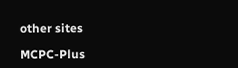other sites

MCPC-Plus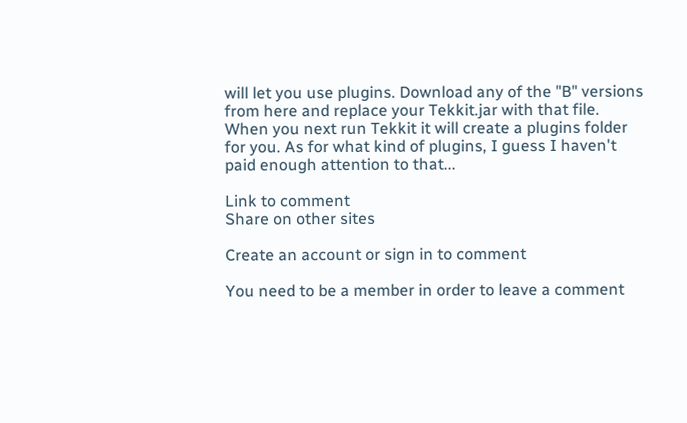will let you use plugins. Download any of the "B" versions from here and replace your Tekkit.jar with that file. When you next run Tekkit it will create a plugins folder for you. As for what kind of plugins, I guess I haven't paid enough attention to that...

Link to comment
Share on other sites

Create an account or sign in to comment

You need to be a member in order to leave a comment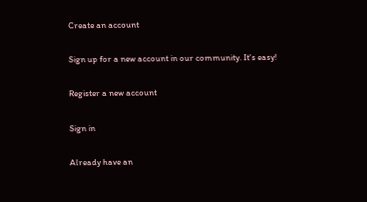Create an account

Sign up for a new account in our community. It's easy!

Register a new account

Sign in

Already have an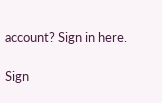account? Sign in here.

Sign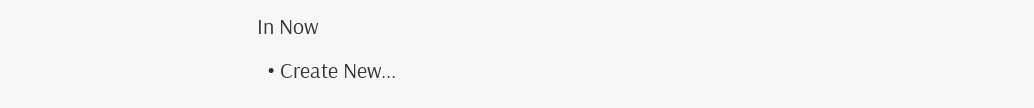In Now
  • Create New...